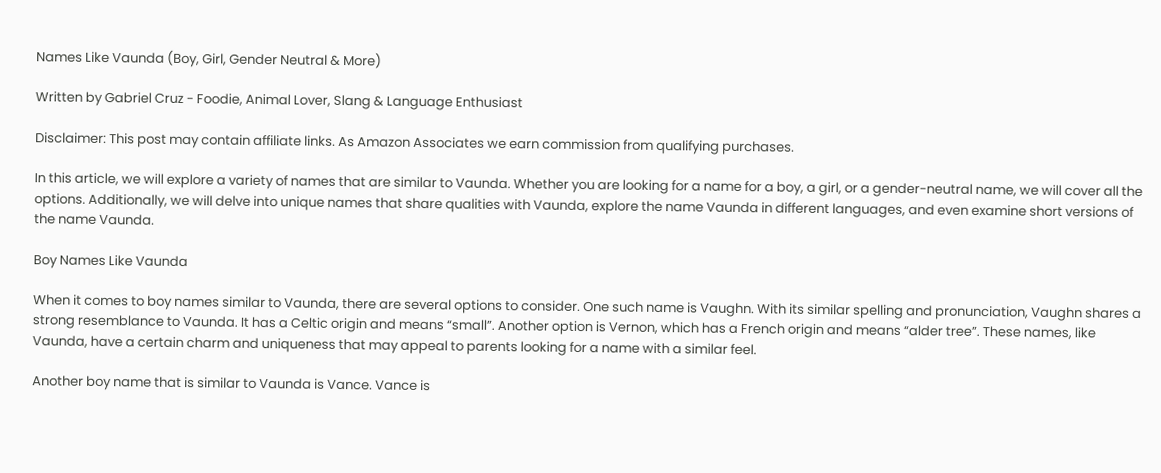Names Like Vaunda (Boy, Girl, Gender Neutral & More)

Written by Gabriel Cruz - Foodie, Animal Lover, Slang & Language Enthusiast

Disclaimer: This post may contain affiliate links. As Amazon Associates we earn commission from qualifying purchases.

In this article, we will explore a variety of names that are similar to Vaunda. Whether you are looking for a name for a boy, a girl, or a gender-neutral name, we will cover all the options. Additionally, we will delve into unique names that share qualities with Vaunda, explore the name Vaunda in different languages, and even examine short versions of the name Vaunda.

Boy Names Like Vaunda

When it comes to boy names similar to Vaunda, there are several options to consider. One such name is Vaughn. With its similar spelling and pronunciation, Vaughn shares a strong resemblance to Vaunda. It has a Celtic origin and means “small”. Another option is Vernon, which has a French origin and means “alder tree”. These names, like Vaunda, have a certain charm and uniqueness that may appeal to parents looking for a name with a similar feel.

Another boy name that is similar to Vaunda is Vance. Vance is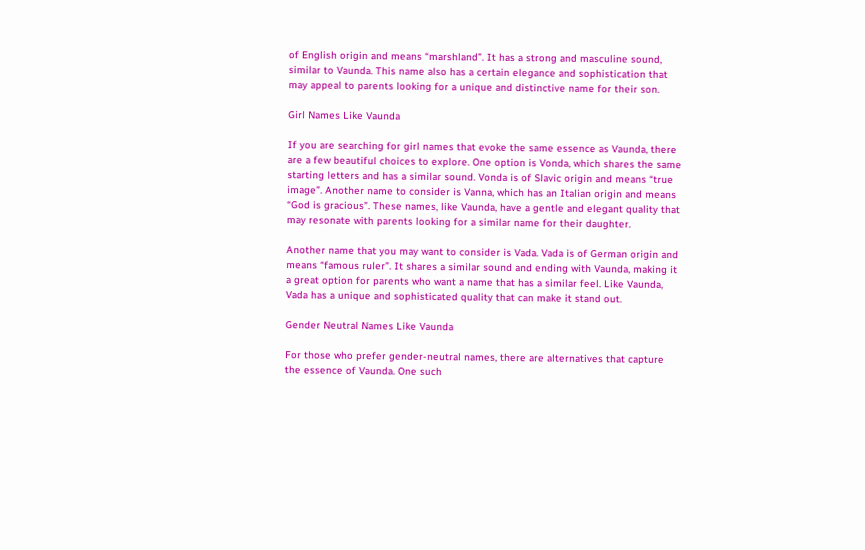of English origin and means “marshland”. It has a strong and masculine sound, similar to Vaunda. This name also has a certain elegance and sophistication that may appeal to parents looking for a unique and distinctive name for their son.

Girl Names Like Vaunda

If you are searching for girl names that evoke the same essence as Vaunda, there are a few beautiful choices to explore. One option is Vonda, which shares the same starting letters and has a similar sound. Vonda is of Slavic origin and means “true image”. Another name to consider is Vanna, which has an Italian origin and means “God is gracious”. These names, like Vaunda, have a gentle and elegant quality that may resonate with parents looking for a similar name for their daughter.

Another name that you may want to consider is Vada. Vada is of German origin and means “famous ruler”. It shares a similar sound and ending with Vaunda, making it a great option for parents who want a name that has a similar feel. Like Vaunda, Vada has a unique and sophisticated quality that can make it stand out.

Gender Neutral Names Like Vaunda

For those who prefer gender-neutral names, there are alternatives that capture the essence of Vaunda. One such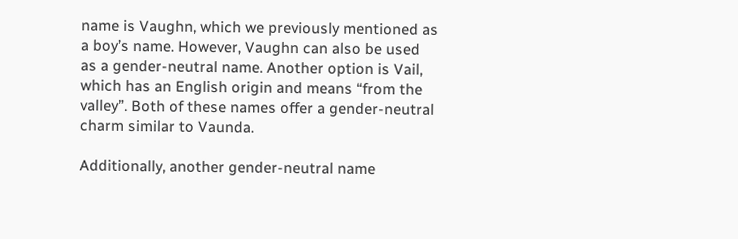name is Vaughn, which we previously mentioned as a boy’s name. However, Vaughn can also be used as a gender-neutral name. Another option is Vail, which has an English origin and means “from the valley”. Both of these names offer a gender-neutral charm similar to Vaunda.

Additionally, another gender-neutral name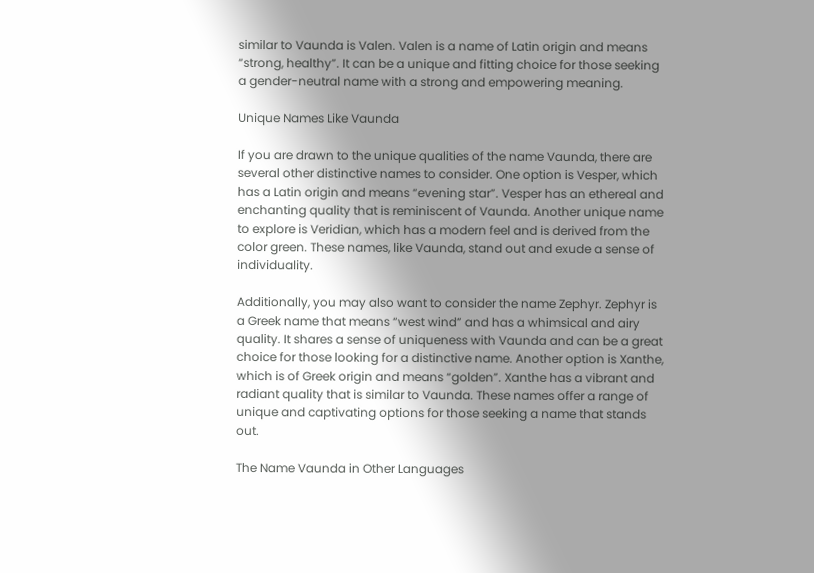similar to Vaunda is Valen. Valen is a name of Latin origin and means “strong, healthy”. It can be a unique and fitting choice for those seeking a gender-neutral name with a strong and empowering meaning.

Unique Names Like Vaunda

If you are drawn to the unique qualities of the name Vaunda, there are several other distinctive names to consider. One option is Vesper, which has a Latin origin and means “evening star”. Vesper has an ethereal and enchanting quality that is reminiscent of Vaunda. Another unique name to explore is Veridian, which has a modern feel and is derived from the color green. These names, like Vaunda, stand out and exude a sense of individuality.

Additionally, you may also want to consider the name Zephyr. Zephyr is a Greek name that means “west wind” and has a whimsical and airy quality. It shares a sense of uniqueness with Vaunda and can be a great choice for those looking for a distinctive name. Another option is Xanthe, which is of Greek origin and means “golden”. Xanthe has a vibrant and radiant quality that is similar to Vaunda. These names offer a range of unique and captivating options for those seeking a name that stands out.

The Name Vaunda in Other Languages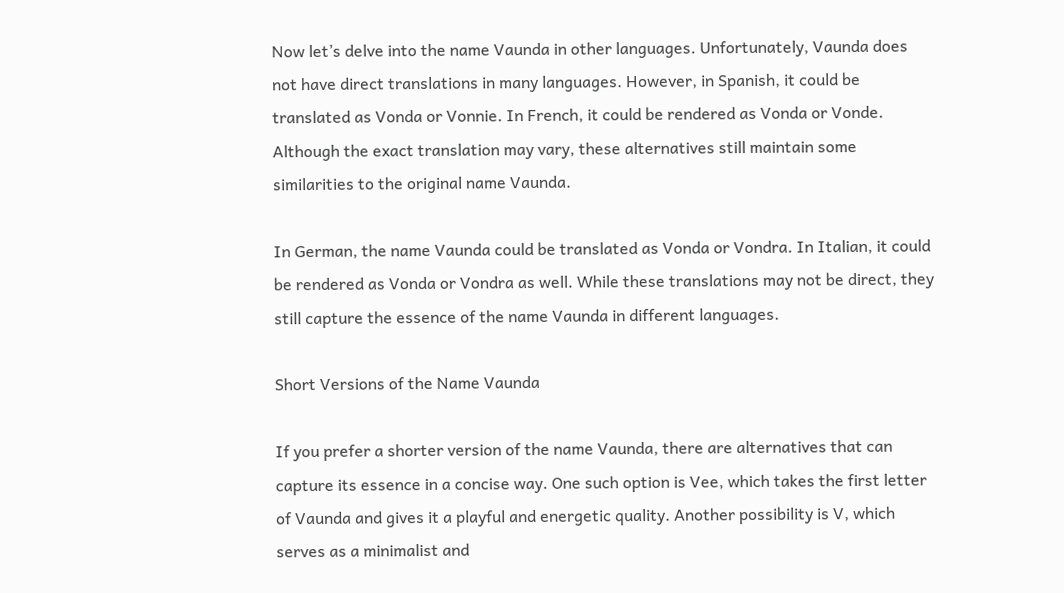Now let’s delve into the name Vaunda in other languages. Unfortunately, Vaunda does not have direct translations in many languages. However, in Spanish, it could be translated as Vonda or Vonnie. In French, it could be rendered as Vonda or Vonde. Although the exact translation may vary, these alternatives still maintain some similarities to the original name Vaunda.

In German, the name Vaunda could be translated as Vonda or Vondra. In Italian, it could be rendered as Vonda or Vondra as well. While these translations may not be direct, they still capture the essence of the name Vaunda in different languages.

Short Versions of the Name Vaunda

If you prefer a shorter version of the name Vaunda, there are alternatives that can capture its essence in a concise way. One such option is Vee, which takes the first letter of Vaunda and gives it a playful and energetic quality. Another possibility is V, which serves as a minimalist and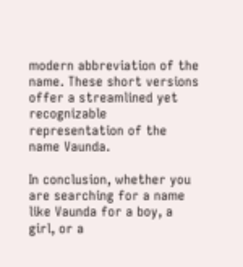modern abbreviation of the name. These short versions offer a streamlined yet recognizable representation of the name Vaunda.

In conclusion, whether you are searching for a name like Vaunda for a boy, a girl, or a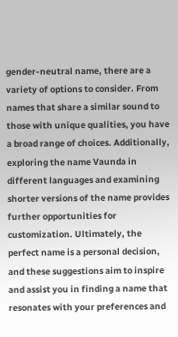gender-neutral name, there are a variety of options to consider. From names that share a similar sound to those with unique qualities, you have a broad range of choices. Additionally, exploring the name Vaunda in different languages and examining shorter versions of the name provides further opportunities for customization. Ultimately, the perfect name is a personal decision, and these suggestions aim to inspire and assist you in finding a name that resonates with your preferences and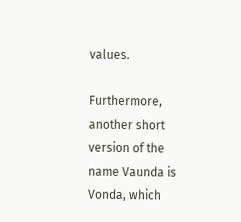values.

Furthermore, another short version of the name Vaunda is Vonda, which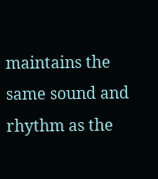maintains the same sound and rhythm as the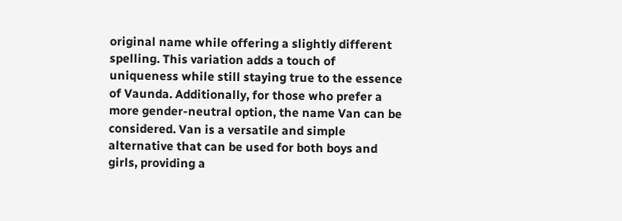original name while offering a slightly different spelling. This variation adds a touch of uniqueness while still staying true to the essence of Vaunda. Additionally, for those who prefer a more gender-neutral option, the name Van can be considered. Van is a versatile and simple alternative that can be used for both boys and girls, providing a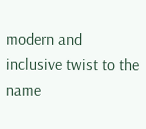modern and inclusive twist to the name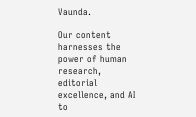Vaunda.

Our content harnesses the power of human research, editorial excellence, and AI to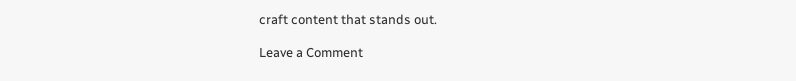craft content that stands out.

Leave a Comment